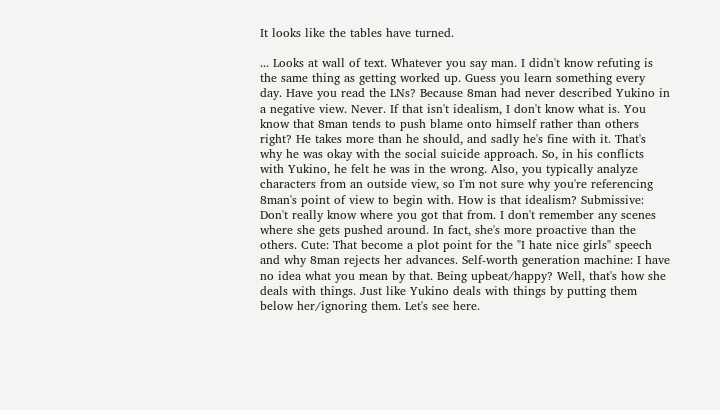It looks like the tables have turned.

... Looks at wall of text. Whatever you say man. I didn't know refuting is the same thing as getting worked up. Guess you learn something every day. Have you read the LNs? Because 8man had never described Yukino in a negative view. Never. If that isn't idealism, I don't know what is. You know that 8man tends to push blame onto himself rather than others right? He takes more than he should, and sadly he's fine with it. That's why he was okay with the social suicide approach. So, in his conflicts with Yukino, he felt he was in the wrong. Also, you typically analyze characters from an outside view, so I'm not sure why you're referencing 8man's point of view to begin with. How is that idealism? Submissive: Don't really know where you got that from. I don't remember any scenes where she gets pushed around. In fact, she's more proactive than the others. Cute: That become a plot point for the "I hate nice girls" speech and why 8man rejects her advances. Self-worth generation machine: I have no idea what you mean by that. Being upbeat/happy? Well, that's how she deals with things. Just like Yukino deals with things by putting them below her/ignoring them. Let's see here.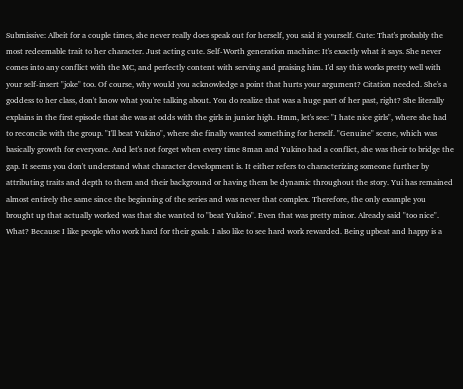Submissive: Albeit for a couple times, she never really does speak out for herself, you said it yourself. Cute: That's probably the most redeemable trait to her character. Just acting cute. Self-Worth generation machine: It's exactly what it says. She never comes into any conflict with the MC, and perfectly content with serving and praising him. I'd say this works pretty well with your self-insert "joke" too. Of course, why would you acknowledge a point that hurts your argument? Citation needed. She's a goddess to her class, don't know what you're talking about. You do realize that was a huge part of her past, right? She literally explains in the first episode that she was at odds with the girls in junior high. Hmm, let's see: "I hate nice girls", where she had to reconcile with the group. "I'll beat Yukino", where she finally wanted something for herself. "Genuine" scene, which was basically growth for everyone. And let's not forget when every time 8man and Yukino had a conflict, she was their to bridge the gap. It seems you don't understand what character development is. It either refers to characterizing someone further by attributing traits and depth to them and their background or having them be dynamic throughout the story. Yui has remained almost entirely the same since the beginning of the series and was never that complex. Therefore, the only example you brought up that actually worked was that she wanted to "beat Yukino". Even that was pretty minor. Already said "too nice". What? Because I like people who work hard for their goals. I also like to see hard work rewarded. Being upbeat and happy is a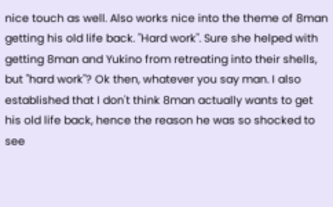nice touch as well. Also works nice into the theme of 8man getting his old life back. "Hard work". Sure she helped with getting 8man and Yukino from retreating into their shells, but "hard work"? Ok then, whatever you say man. I also established that I don't think 8man actually wants to get his old life back, hence the reason he was so shocked to see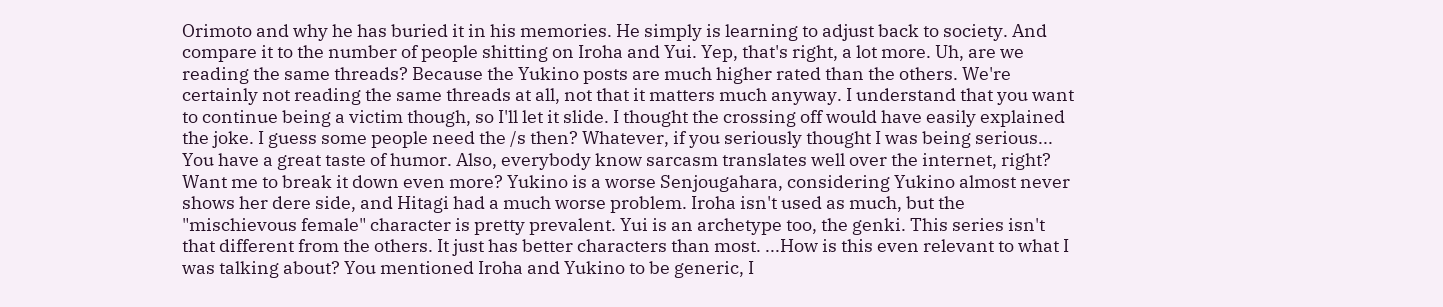Orimoto and why he has buried it in his memories. He simply is learning to adjust back to society. And compare it to the number of people shitting on Iroha and Yui. Yep, that's right, a lot more. Uh, are we reading the same threads? Because the Yukino posts are much higher rated than the others. We're certainly not reading the same threads at all, not that it matters much anyway. I understand that you want to continue being a victim though, so I'll let it slide. I thought the crossing off would have easily explained the joke. I guess some people need the /s then? Whatever, if you seriously thought I was being serious... You have a great taste of humor. Also, everybody know sarcasm translates well over the internet, right? Want me to break it down even more? Yukino is a worse Senjougahara, considering Yukino almost never shows her dere side, and Hitagi had a much worse problem. Iroha isn't used as much, but the "mischievous female" character is pretty prevalent. Yui is an archetype too, the genki. This series isn't that different from the others. It just has better characters than most. ...How is this even relevant to what I was talking about? You mentioned Iroha and Yukino to be generic, I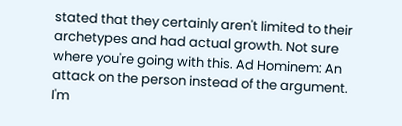stated that they certainly aren't limited to their archetypes and had actual growth. Not sure where you're going with this. Ad Hominem: An attack on the person instead of the argument. I'm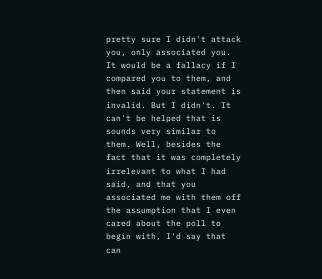pretty sure I didn't attack you, only associated you. It would be a fallacy if I compared you to them, and then said your statement is invalid. But I didn't. It can't be helped that is sounds very similar to them. Well, besides the fact that it was completely irrelevant to what I had said, and that you associated me with them off the assumption that I even cared about the poll to begin with, I'd say that can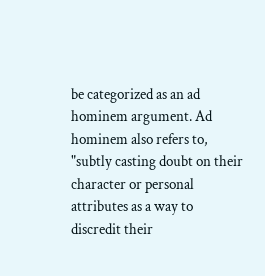be categorized as an ad hominem argument. Ad hominem also refers to, "subtly casting doubt on their character or personal attributes as a way to discredit their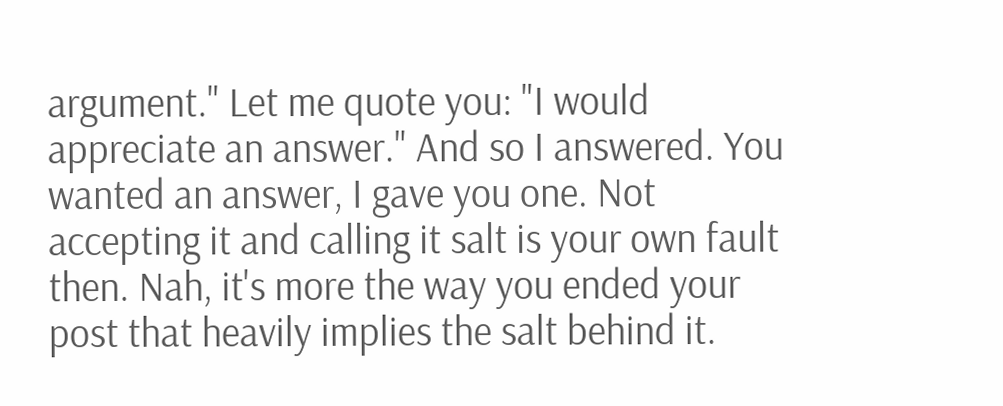argument." Let me quote you: "I would appreciate an answer." And so I answered. You wanted an answer, I gave you one. Not accepting it and calling it salt is your own fault then. Nah, it's more the way you ended your post that heavily implies the salt behind it.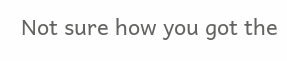Not sure how you got the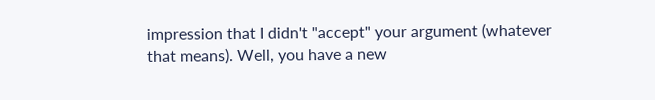impression that I didn't "accept" your argument (whatever that means). Well, you have a new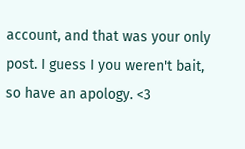account, and that was your only post. I guess I you weren't bait, so have an apology. <3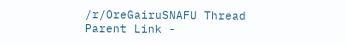/r/OreGairuSNAFU Thread Parent Link -